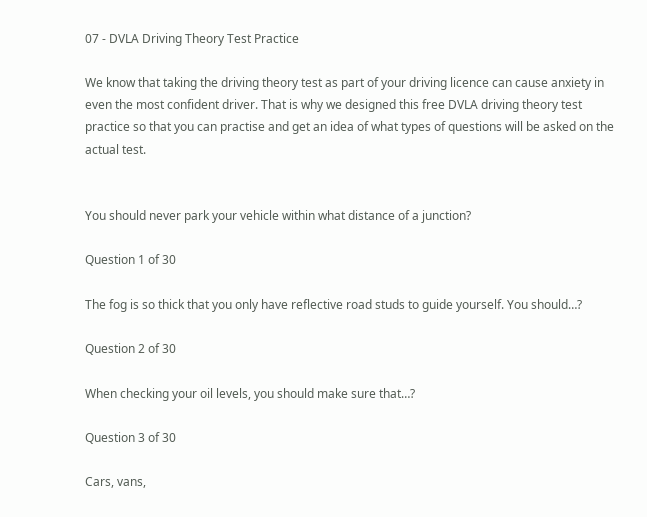07 - DVLA Driving Theory Test Practice

We know that taking the driving theory test as part of your driving licence can cause anxiety in even the most confident driver. That is why we designed this free DVLA driving theory test practice so that you can practise and get an idea of what types of questions will be asked on the actual test.


You should never park your vehicle within what distance of a junction?

Question 1 of 30

The fog is so thick that you only have reflective road studs to guide yourself. You should…?

Question 2 of 30

When checking your oil levels, you should make sure that…?

Question 3 of 30

Cars, vans,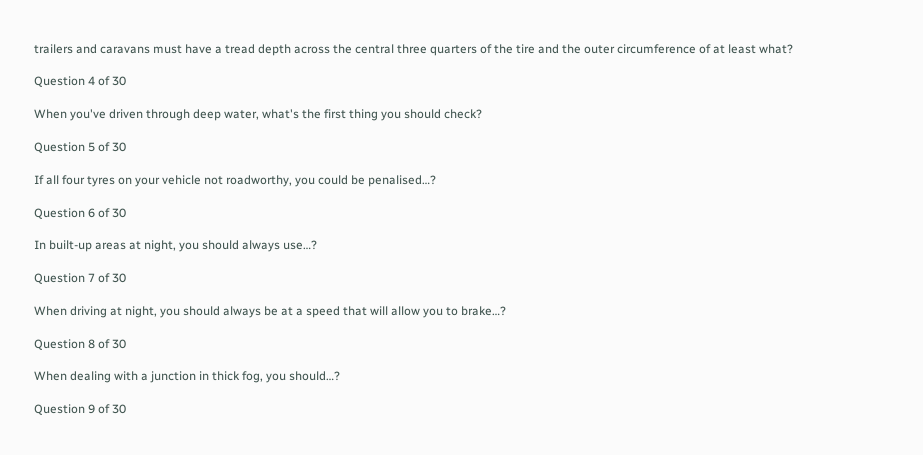trailers and caravans must have a tread depth across the central three quarters of the tire and the outer circumference of at least what?

Question 4 of 30

When you've driven through deep water, what's the first thing you should check?

Question 5 of 30

If all four tyres on your vehicle not roadworthy, you could be penalised…?

Question 6 of 30

In built-up areas at night, you should always use…?

Question 7 of 30

When driving at night, you should always be at a speed that will allow you to brake…?

Question 8 of 30

When dealing with a junction in thick fog, you should…?

Question 9 of 30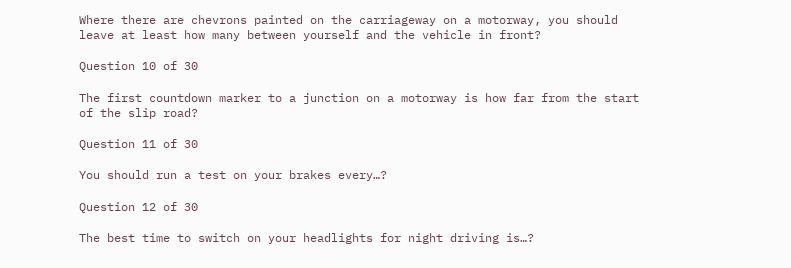Where there are chevrons painted on the carriageway on a motorway, you should leave at least how many between yourself and the vehicle in front?

Question 10 of 30

The first countdown marker to a junction on a motorway is how far from the start of the slip road?

Question 11 of 30

You should run a test on your brakes every…?

Question 12 of 30

The best time to switch on your headlights for night driving is…?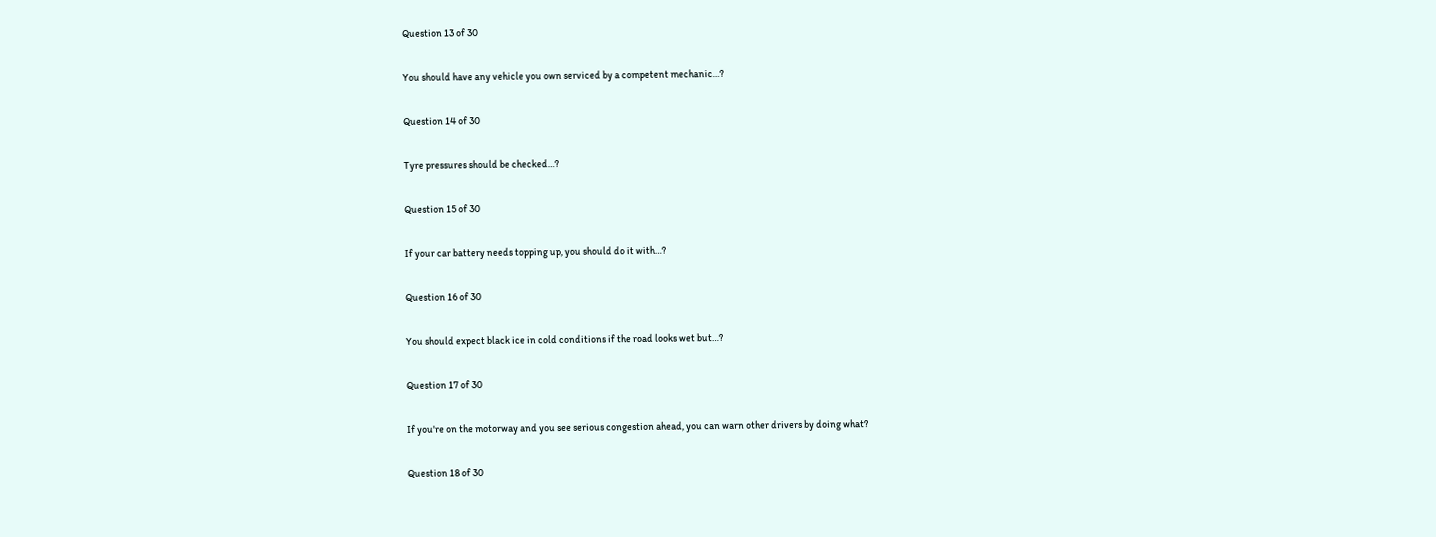Question 13 of 30

You should have any vehicle you own serviced by a competent mechanic…?

Question 14 of 30

Tyre pressures should be checked…?

Question 15 of 30

If your car battery needs topping up, you should do it with…?

Question 16 of 30

You should expect black ice in cold conditions if the road looks wet but…?

Question 17 of 30

If you're on the motorway and you see serious congestion ahead, you can warn other drivers by doing what?

Question 18 of 30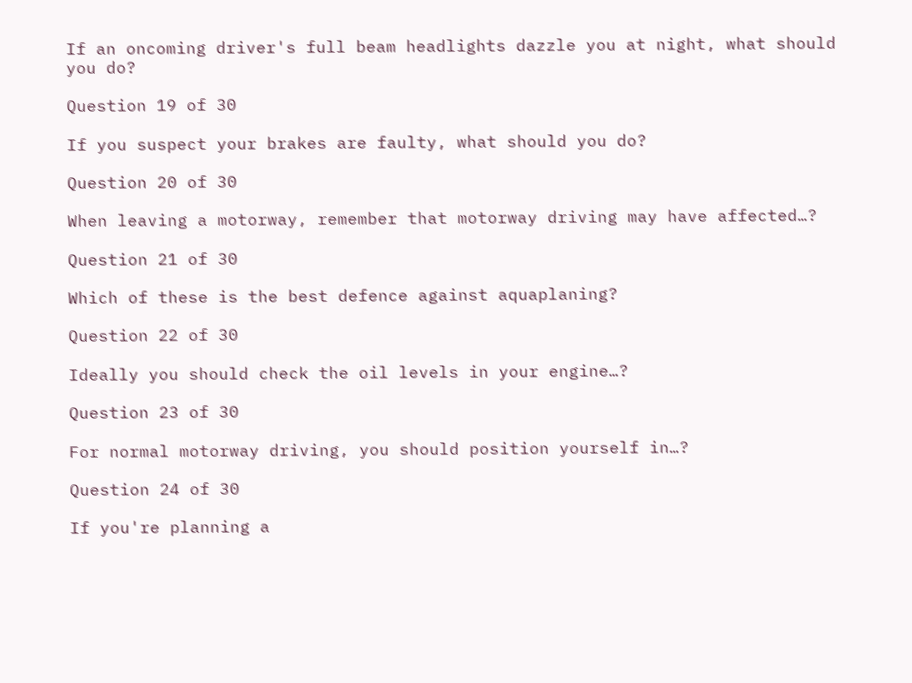If an oncoming driver's full beam headlights dazzle you at night, what should you do?

Question 19 of 30

If you suspect your brakes are faulty, what should you do?

Question 20 of 30

When leaving a motorway, remember that motorway driving may have affected…?

Question 21 of 30

Which of these is the best defence against aquaplaning?

Question 22 of 30

Ideally you should check the oil levels in your engine…?

Question 23 of 30

For normal motorway driving, you should position yourself in…?

Question 24 of 30

If you're planning a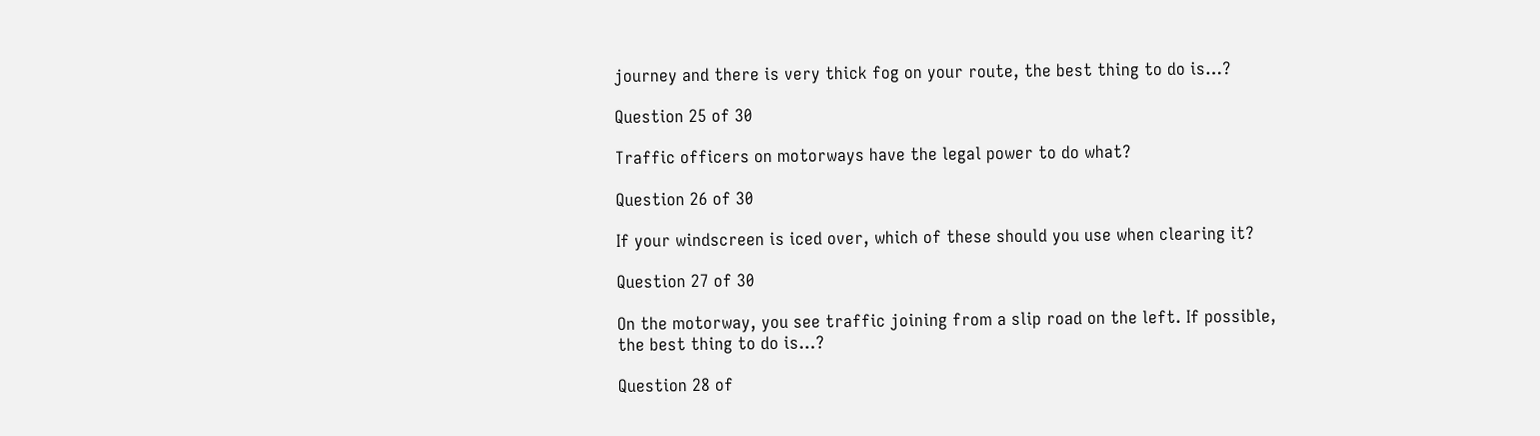journey and there is very thick fog on your route, the best thing to do is…?

Question 25 of 30

Traffic officers on motorways have the legal power to do what?

Question 26 of 30

If your windscreen is iced over, which of these should you use when clearing it?

Question 27 of 30

On the motorway, you see traffic joining from a slip road on the left. If possible, the best thing to do is…?

Question 28 of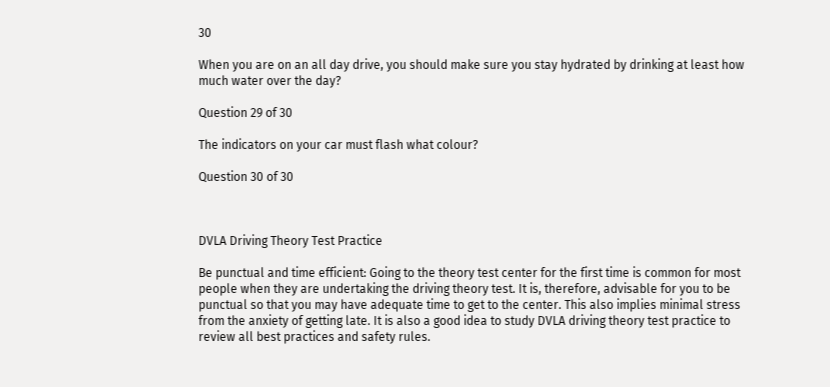30

When you are on an all day drive, you should make sure you stay hydrated by drinking at least how much water over the day?

Question 29 of 30

The indicators on your car must flash what colour?

Question 30 of 30



DVLA Driving Theory Test Practice

Be punctual and time efficient: Going to the theory test center for the first time is common for most people when they are undertaking the driving theory test. It is, therefore, advisable for you to be punctual so that you may have adequate time to get to the center. This also implies minimal stress from the anxiety of getting late. It is also a good idea to study DVLA driving theory test practice to review all best practices and safety rules.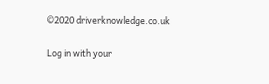©2020 driverknowledge.co.uk

Log in with your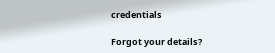credentials

Forgot your details?